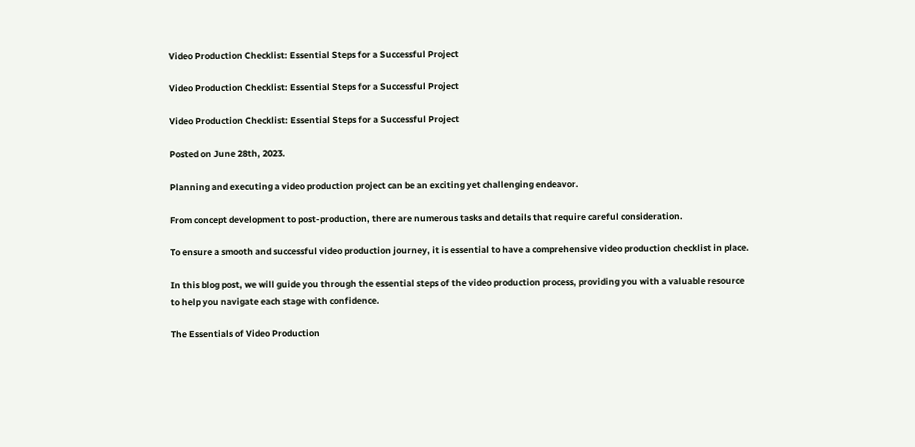Video Production Checklist: Essential Steps for a Successful Project

Video Production Checklist: Essential Steps for a Successful Project

Video Production Checklist: Essential Steps for a Successful Project

Posted on June 28th, 2023.

Planning and executing a video production project can be an exciting yet challenging endeavor.

From concept development to post-production, there are numerous tasks and details that require careful consideration.

To ensure a smooth and successful video production journey, it is essential to have a comprehensive video production checklist in place.

In this blog post, we will guide you through the essential steps of the video production process, providing you with a valuable resource to help you navigate each stage with confidence.

The Essentials of Video Production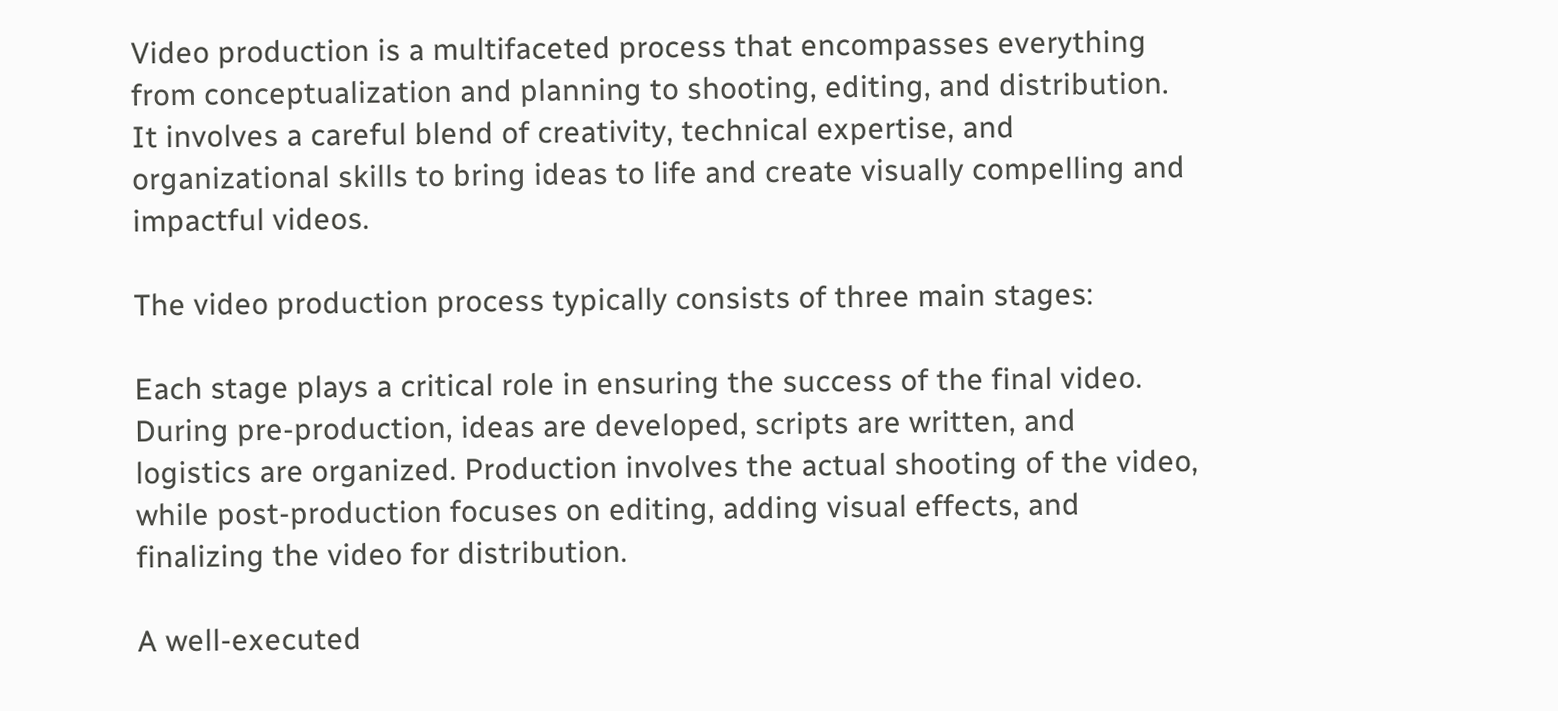Video production is a multifaceted process that encompasses everything from conceptualization and planning to shooting, editing, and distribution. It involves a careful blend of creativity, technical expertise, and organizational skills to bring ideas to life and create visually compelling and impactful videos.

The video production process typically consists of three main stages:

Each stage plays a critical role in ensuring the success of the final video. During pre-production, ideas are developed, scripts are written, and logistics are organized. Production involves the actual shooting of the video, while post-production focuses on editing, adding visual effects, and finalizing the video for distribution.

A well-executed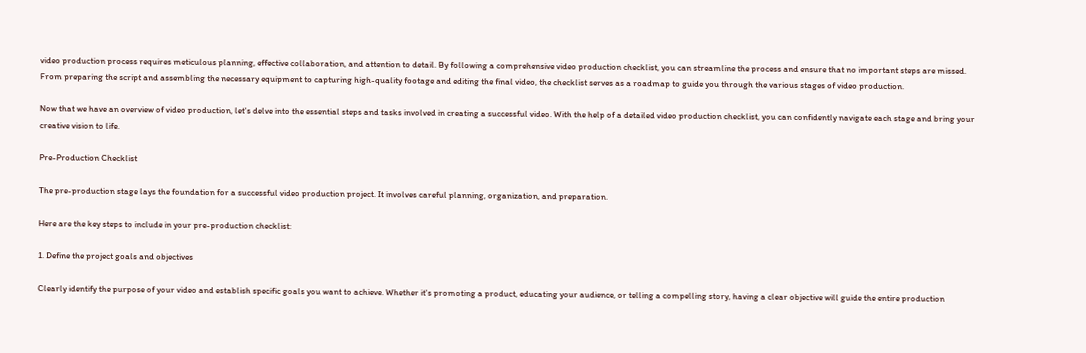video production process requires meticulous planning, effective collaboration, and attention to detail. By following a comprehensive video production checklist, you can streamline the process and ensure that no important steps are missed. From preparing the script and assembling the necessary equipment to capturing high-quality footage and editing the final video, the checklist serves as a roadmap to guide you through the various stages of video production.

Now that we have an overview of video production, let's delve into the essential steps and tasks involved in creating a successful video. With the help of a detailed video production checklist, you can confidently navigate each stage and bring your creative vision to life.

Pre-Production Checklist

The pre-production stage lays the foundation for a successful video production project. It involves careful planning, organization, and preparation.

Here are the key steps to include in your pre-production checklist:

1. Define the project goals and objectives

Clearly identify the purpose of your video and establish specific goals you want to achieve. Whether it's promoting a product, educating your audience, or telling a compelling story, having a clear objective will guide the entire production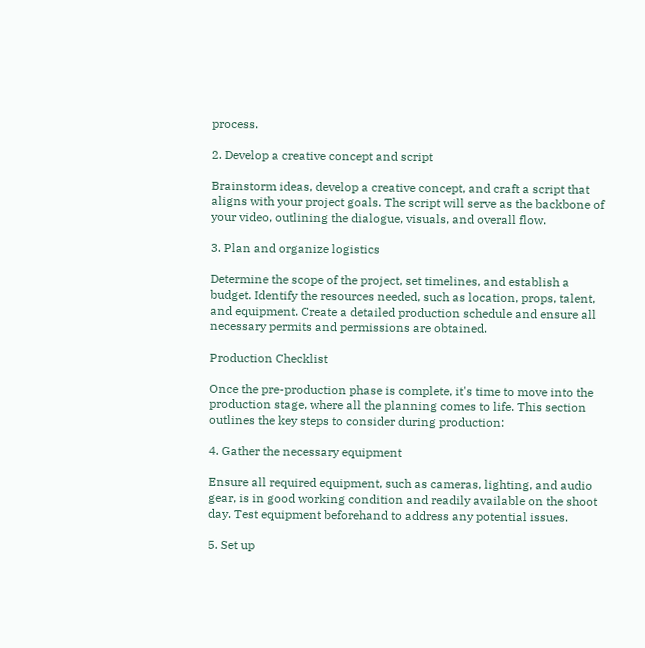process.

2. Develop a creative concept and script

Brainstorm ideas, develop a creative concept, and craft a script that aligns with your project goals. The script will serve as the backbone of your video, outlining the dialogue, visuals, and overall flow.

3. Plan and organize logistics

Determine the scope of the project, set timelines, and establish a budget. Identify the resources needed, such as location, props, talent, and equipment. Create a detailed production schedule and ensure all necessary permits and permissions are obtained.

Production Checklist

Once the pre-production phase is complete, it's time to move into the production stage, where all the planning comes to life. This section outlines the key steps to consider during production:

4. Gather the necessary equipment

Ensure all required equipment, such as cameras, lighting, and audio gear, is in good working condition and readily available on the shoot day. Test equipment beforehand to address any potential issues.

5. Set up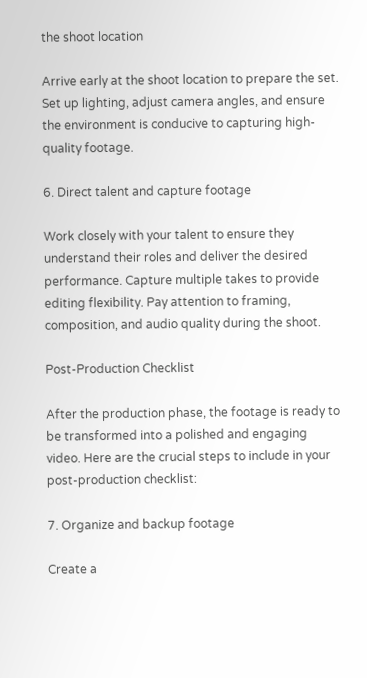the shoot location

Arrive early at the shoot location to prepare the set. Set up lighting, adjust camera angles, and ensure the environment is conducive to capturing high-quality footage.

6. Direct talent and capture footage

Work closely with your talent to ensure they understand their roles and deliver the desired performance. Capture multiple takes to provide editing flexibility. Pay attention to framing, composition, and audio quality during the shoot.

Post-Production Checklist

After the production phase, the footage is ready to be transformed into a polished and engaging video. Here are the crucial steps to include in your post-production checklist:

7. Organize and backup footage

Create a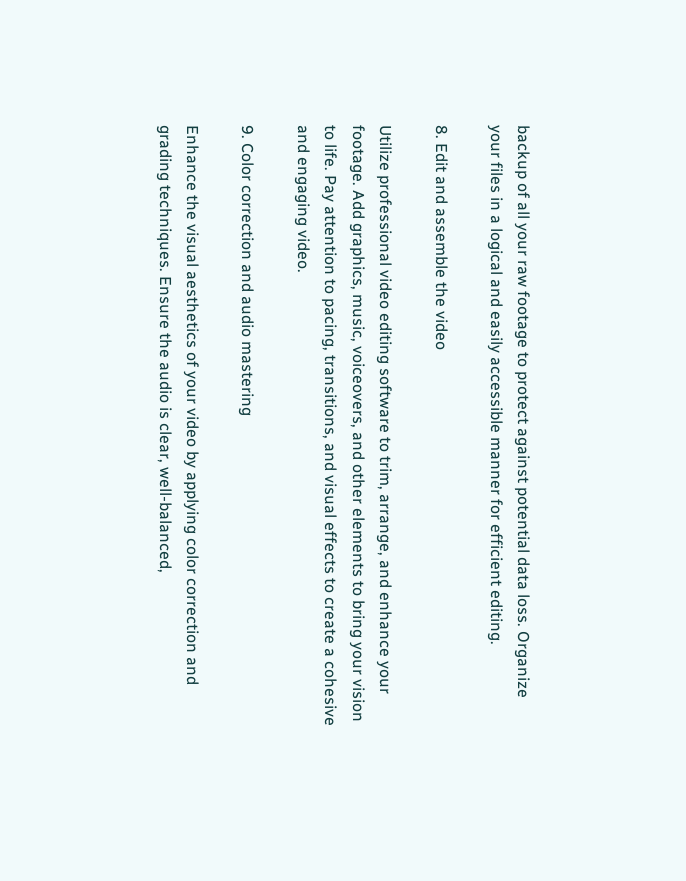backup of all your raw footage to protect against potential data loss. Organize your files in a logical and easily accessible manner for efficient editing.

8. Edit and assemble the video

Utilize professional video editing software to trim, arrange, and enhance your footage. Add graphics, music, voiceovers, and other elements to bring your vision to life. Pay attention to pacing, transitions, and visual effects to create a cohesive and engaging video.

9. Color correction and audio mastering

Enhance the visual aesthetics of your video by applying color correction and grading techniques. Ensure the audio is clear, well-balanced,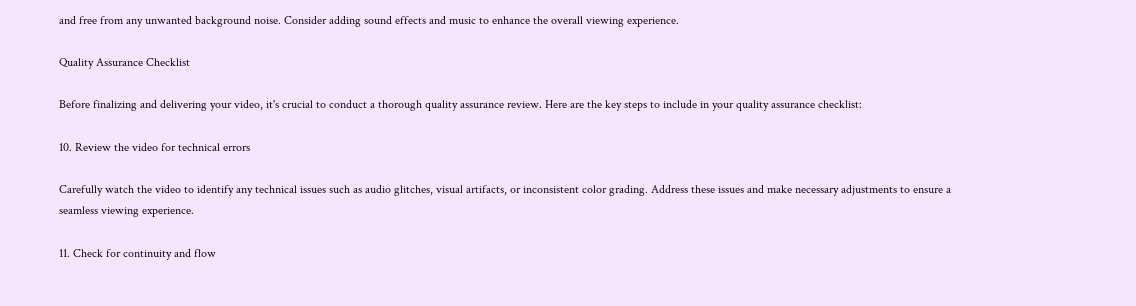and free from any unwanted background noise. Consider adding sound effects and music to enhance the overall viewing experience.

Quality Assurance Checklist

Before finalizing and delivering your video, it's crucial to conduct a thorough quality assurance review. Here are the key steps to include in your quality assurance checklist:

10. Review the video for technical errors

Carefully watch the video to identify any technical issues such as audio glitches, visual artifacts, or inconsistent color grading. Address these issues and make necessary adjustments to ensure a seamless viewing experience.

11. Check for continuity and flow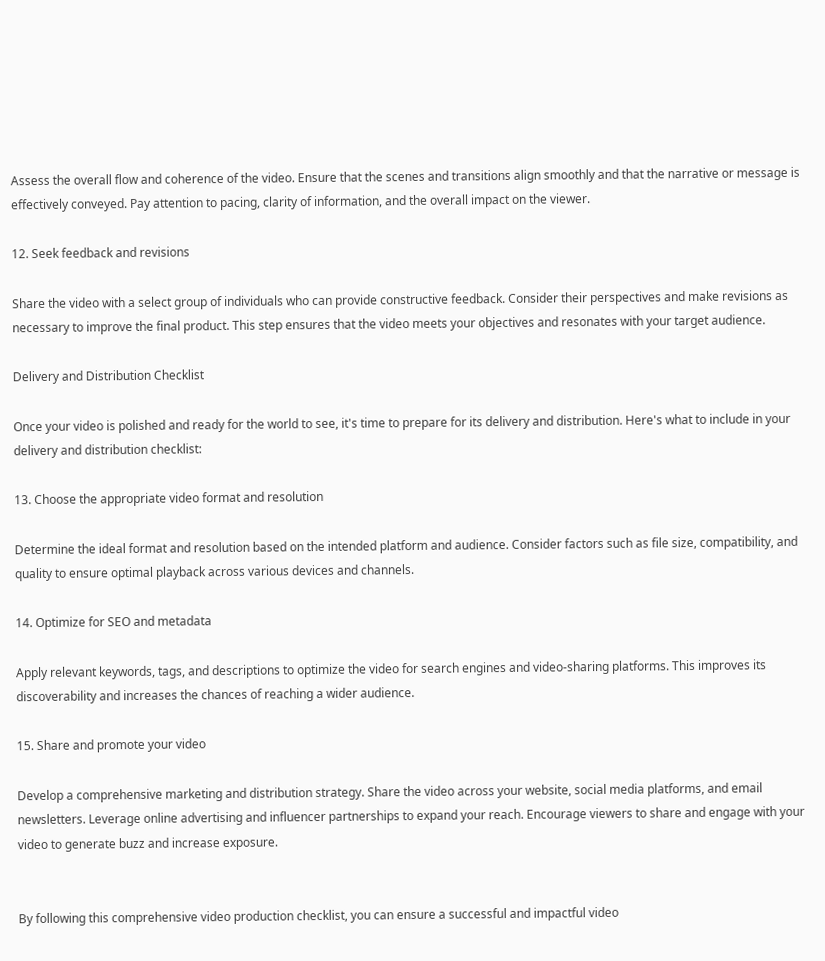Assess the overall flow and coherence of the video. Ensure that the scenes and transitions align smoothly and that the narrative or message is effectively conveyed. Pay attention to pacing, clarity of information, and the overall impact on the viewer.

12. Seek feedback and revisions

Share the video with a select group of individuals who can provide constructive feedback. Consider their perspectives and make revisions as necessary to improve the final product. This step ensures that the video meets your objectives and resonates with your target audience.

Delivery and Distribution Checklist

Once your video is polished and ready for the world to see, it's time to prepare for its delivery and distribution. Here's what to include in your delivery and distribution checklist:

13. Choose the appropriate video format and resolution

Determine the ideal format and resolution based on the intended platform and audience. Consider factors such as file size, compatibility, and quality to ensure optimal playback across various devices and channels.

14. Optimize for SEO and metadata

Apply relevant keywords, tags, and descriptions to optimize the video for search engines and video-sharing platforms. This improves its discoverability and increases the chances of reaching a wider audience.

15. Share and promote your video

Develop a comprehensive marketing and distribution strategy. Share the video across your website, social media platforms, and email newsletters. Leverage online advertising and influencer partnerships to expand your reach. Encourage viewers to share and engage with your video to generate buzz and increase exposure.


By following this comprehensive video production checklist, you can ensure a successful and impactful video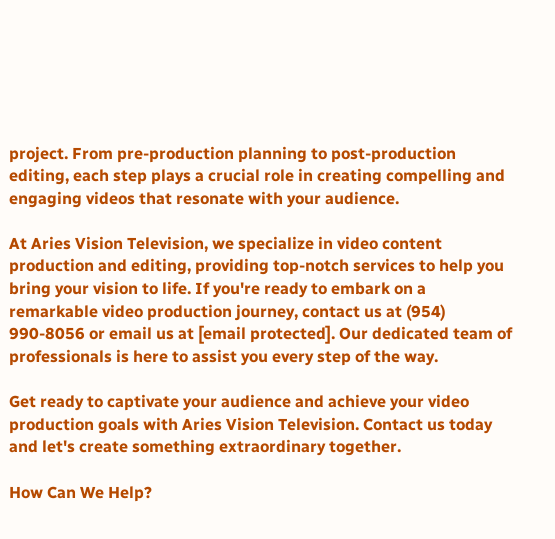project. From pre-production planning to post-production editing, each step plays a crucial role in creating compelling and engaging videos that resonate with your audience.

At Aries Vision Television, we specialize in video content production and editing, providing top-notch services to help you bring your vision to life. If you're ready to embark on a remarkable video production journey, contact us at (954) 990-8056 or email us at [email protected]. Our dedicated team of professionals is here to assist you every step of the way.

Get ready to captivate your audience and achieve your video production goals with Aries Vision Television. Contact us today and let's create something extraordinary together.

How Can We Help?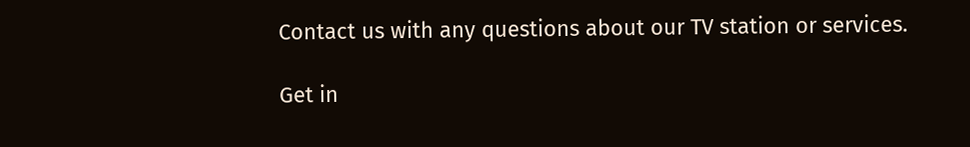Contact us with any questions about our TV station or services.

Get in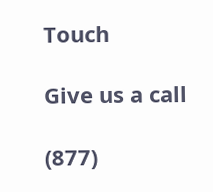Touch

Give us a call

(877)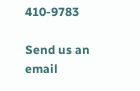410-9783

Send us an email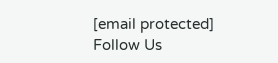[email protected]
Follow Us